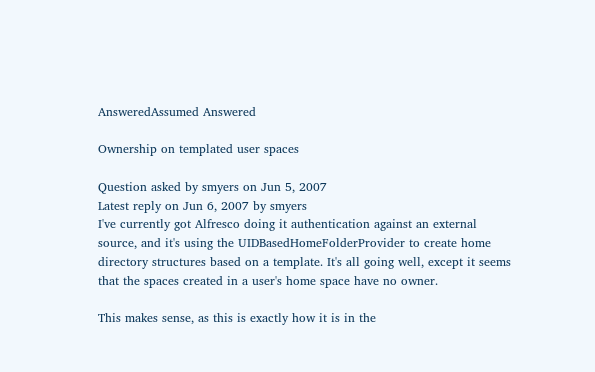AnsweredAssumed Answered

Ownership on templated user spaces

Question asked by smyers on Jun 5, 2007
Latest reply on Jun 6, 2007 by smyers
I've currently got Alfresco doing it authentication against an external source, and it's using the UIDBasedHomeFolderProvider to create home directory structures based on a template. It's all going well, except it seems that the spaces created in a user's home space have no owner.

This makes sense, as this is exactly how it is in the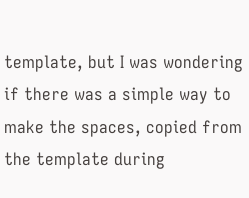template, but I was wondering if there was a simple way to make the spaces, copied from the template during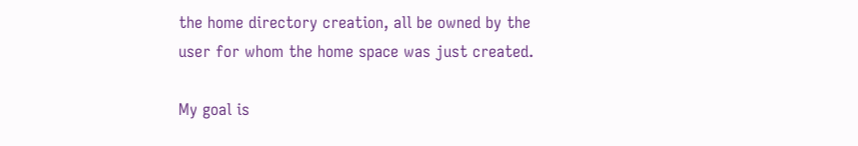the home directory creation, all be owned by the user for whom the home space was just created.

My goal is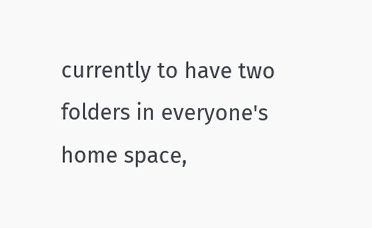currently to have two folders in everyone's home space,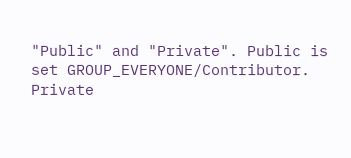"Public" and "Private". Public is set GROUP_EVERYONE/Contributor. Private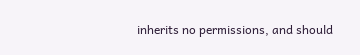inherits no permissions, and should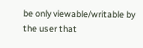be only viewable/writable by the user that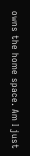owns the home space. Am I just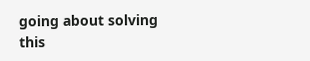going about solving this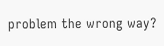problem the wrong way?